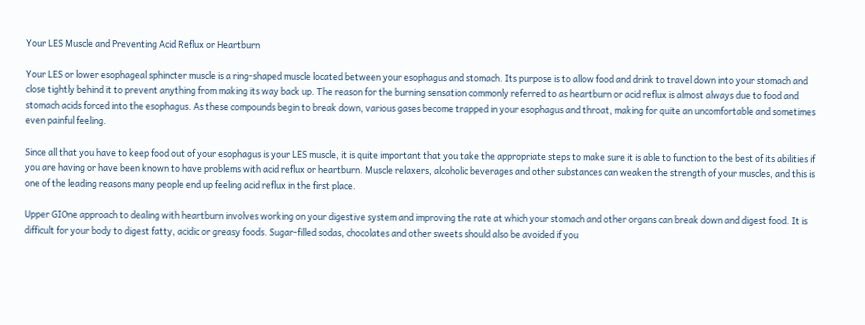Your LES Muscle and Preventing Acid Reflux or Heartburn

Your LES or lower esophageal sphincter muscle is a ring-shaped muscle located between your esophagus and stomach. Its purpose is to allow food and drink to travel down into your stomach and close tightly behind it to prevent anything from making its way back up. The reason for the burning sensation commonly referred to as heartburn or acid reflux is almost always due to food and stomach acids forced into the esophagus. As these compounds begin to break down, various gases become trapped in your esophagus and throat, making for quite an uncomfortable and sometimes even painful feeling.

Since all that you have to keep food out of your esophagus is your LES muscle, it is quite important that you take the appropriate steps to make sure it is able to function to the best of its abilities if you are having or have been known to have problems with acid reflux or heartburn. Muscle relaxers, alcoholic beverages and other substances can weaken the strength of your muscles, and this is one of the leading reasons many people end up feeling acid reflux in the first place.

Upper GIOne approach to dealing with heartburn involves working on your digestive system and improving the rate at which your stomach and other organs can break down and digest food. It is difficult for your body to digest fatty, acidic or greasy foods. Sugar-filled sodas, chocolates and other sweets should also be avoided if you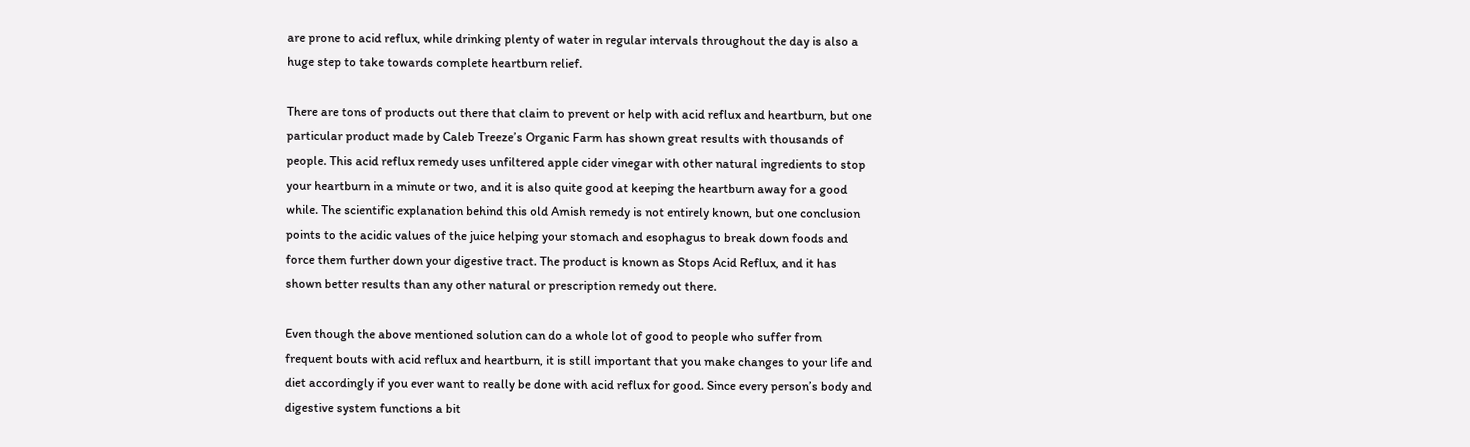are prone to acid reflux, while drinking plenty of water in regular intervals throughout the day is also a huge step to take towards complete heartburn relief.

There are tons of products out there that claim to prevent or help with acid reflux and heartburn, but one particular product made by Caleb Treeze’s Organic Farm has shown great results with thousands of people. This acid reflux remedy uses unfiltered apple cider vinegar with other natural ingredients to stop your heartburn in a minute or two, and it is also quite good at keeping the heartburn away for a good while. The scientific explanation behind this old Amish remedy is not entirely known, but one conclusion points to the acidic values of the juice helping your stomach and esophagus to break down foods and force them further down your digestive tract. The product is known as Stops Acid Reflux, and it has shown better results than any other natural or prescription remedy out there.

Even though the above mentioned solution can do a whole lot of good to people who suffer from frequent bouts with acid reflux and heartburn, it is still important that you make changes to your life and diet accordingly if you ever want to really be done with acid reflux for good. Since every person’s body and digestive system functions a bit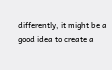differently, it might be a good idea to create a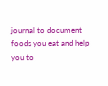journal to document foods you eat and help you to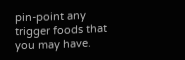pin-point any trigger foods that you may have.